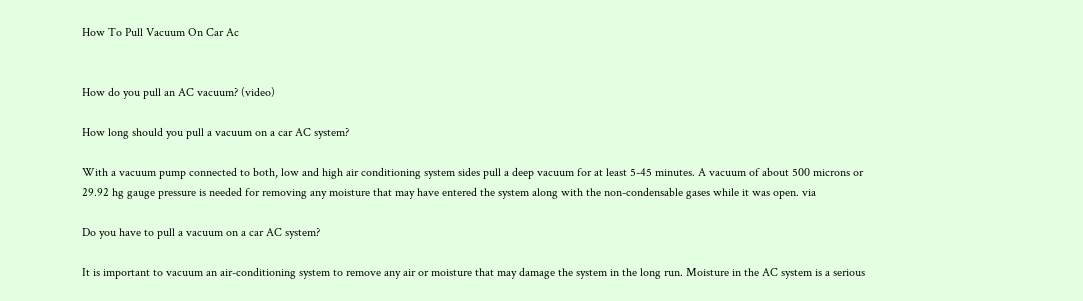How To Pull Vacuum On Car Ac


How do you pull an AC vacuum? (video)

How long should you pull a vacuum on a car AC system?

With a vacuum pump connected to both, low and high air conditioning system sides pull a deep vacuum for at least 5-45 minutes. A vacuum of about 500 microns or 29.92 hg gauge pressure is needed for removing any moisture that may have entered the system along with the non-condensable gases while it was open. via

Do you have to pull a vacuum on a car AC system?

It is important to vacuum an air-conditioning system to remove any air or moisture that may damage the system in the long run. Moisture in the AC system is a serious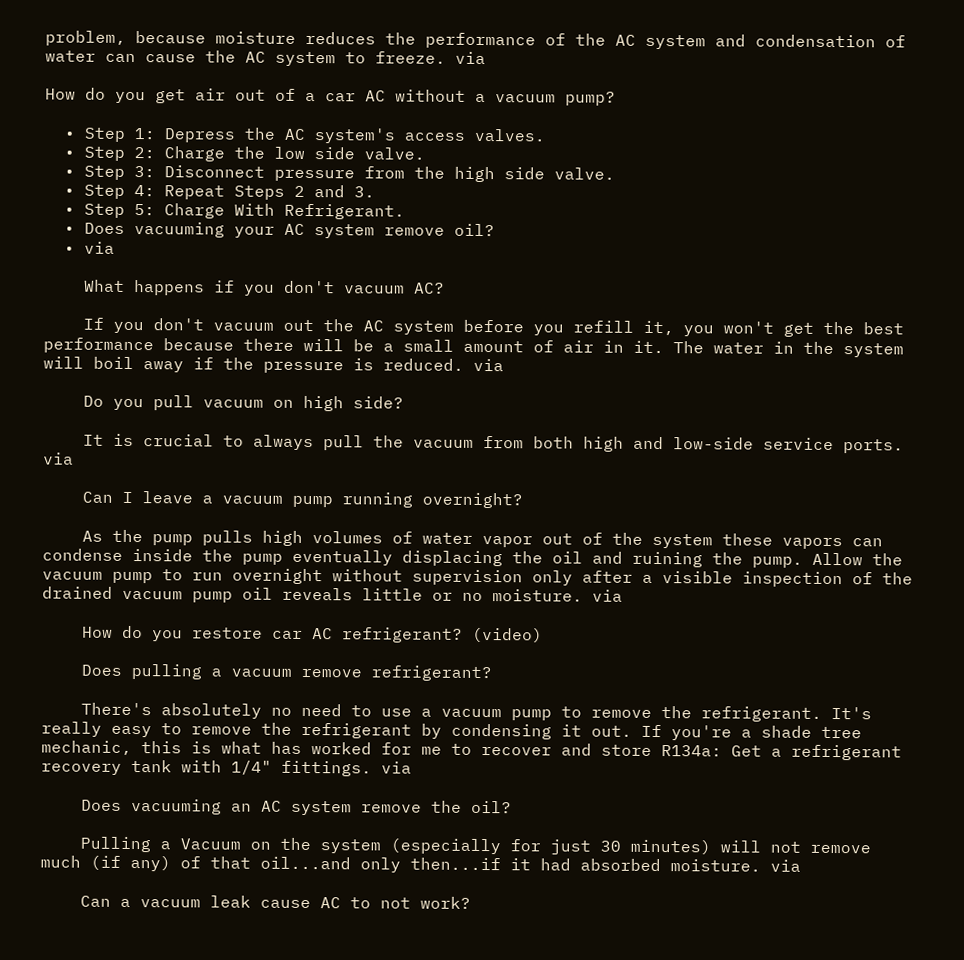problem, because moisture reduces the performance of the AC system and condensation of water can cause the AC system to freeze. via

How do you get air out of a car AC without a vacuum pump?

  • Step 1: Depress the AC system's access valves.
  • Step 2: Charge the low side valve.
  • Step 3: Disconnect pressure from the high side valve.
  • Step 4: Repeat Steps 2 and 3.
  • Step 5: Charge With Refrigerant.
  • Does vacuuming your AC system remove oil?
  • via

    What happens if you don't vacuum AC?

    If you don't vacuum out the AC system before you refill it, you won't get the best performance because there will be a small amount of air in it. The water in the system will boil away if the pressure is reduced. via

    Do you pull vacuum on high side?

    It is crucial to always pull the vacuum from both high and low-side service ports. via

    Can I leave a vacuum pump running overnight?

    As the pump pulls high volumes of water vapor out of the system these vapors can condense inside the pump eventually displacing the oil and ruining the pump. Allow the vacuum pump to run overnight without supervision only after a visible inspection of the drained vacuum pump oil reveals little or no moisture. via

    How do you restore car AC refrigerant? (video)

    Does pulling a vacuum remove refrigerant?

    There's absolutely no need to use a vacuum pump to remove the refrigerant. It's really easy to remove the refrigerant by condensing it out. If you're a shade tree mechanic, this is what has worked for me to recover and store R134a: Get a refrigerant recovery tank with 1/4" fittings. via

    Does vacuuming an AC system remove the oil?

    Pulling a Vacuum on the system (especially for just 30 minutes) will not remove much (if any) of that oil...and only then...if it had absorbed moisture. via

    Can a vacuum leak cause AC to not work?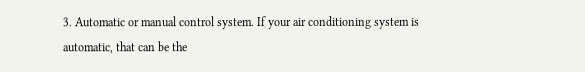3. Automatic or manual control system. If your air conditioning system is automatic, that can be the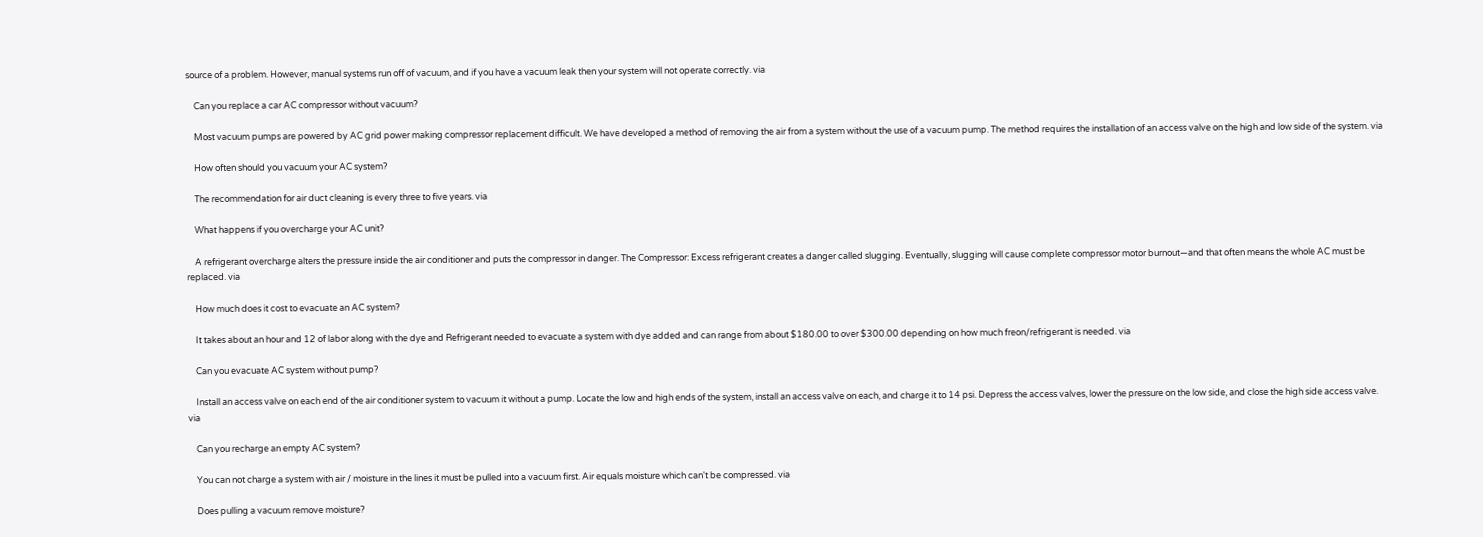source of a problem. However, manual systems run off of vacuum, and if you have a vacuum leak then your system will not operate correctly. via

    Can you replace a car AC compressor without vacuum?

    Most vacuum pumps are powered by AC grid power making compressor replacement difficult. We have developed a method of removing the air from a system without the use of a vacuum pump. The method requires the installation of an access valve on the high and low side of the system. via

    How often should you vacuum your AC system?

    The recommendation for air duct cleaning is every three to five years. via

    What happens if you overcharge your AC unit?

    A refrigerant overcharge alters the pressure inside the air conditioner and puts the compressor in danger. The Compressor: Excess refrigerant creates a danger called slugging. Eventually, slugging will cause complete compressor motor burnout—and that often means the whole AC must be replaced. via

    How much does it cost to evacuate an AC system?

    It takes about an hour and 12 of labor along with the dye and Refrigerant needed to evacuate a system with dye added and can range from about $180.00 to over $300.00 depending on how much freon/refrigerant is needed. via

    Can you evacuate AC system without pump?

    Install an access valve on each end of the air conditioner system to vacuum it without a pump. Locate the low and high ends of the system, install an access valve on each, and charge it to 14 psi. Depress the access valves, lower the pressure on the low side, and close the high side access valve. via

    Can you recharge an empty AC system?

    You can not charge a system with air / moisture in the lines it must be pulled into a vacuum first. Air equals moisture which can't be compressed. via

    Does pulling a vacuum remove moisture?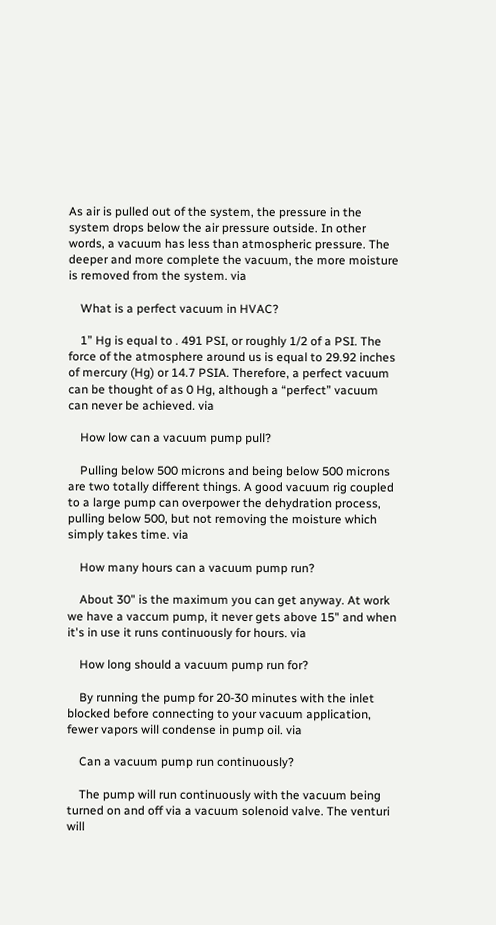As air is pulled out of the system, the pressure in the system drops below the air pressure outside. In other words, a vacuum has less than atmospheric pressure. The deeper and more complete the vacuum, the more moisture is removed from the system. via

    What is a perfect vacuum in HVAC?

    1” Hg is equal to . 491 PSI, or roughly 1/2 of a PSI. The force of the atmosphere around us is equal to 29.92 inches of mercury (Hg) or 14.7 PSIA. Therefore, a perfect vacuum can be thought of as 0 Hg, although a “perfect” vacuum can never be achieved. via

    How low can a vacuum pump pull?

    Pulling below 500 microns and being below 500 microns are two totally different things. A good vacuum rig coupled to a large pump can overpower the dehydration process, pulling below 500, but not removing the moisture which simply takes time. via

    How many hours can a vacuum pump run?

    About 30" is the maximum you can get anyway. At work we have a vaccum pump, it never gets above 15" and when it's in use it runs continuously for hours. via

    How long should a vacuum pump run for?

    By running the pump for 20-30 minutes with the inlet blocked before connecting to your vacuum application, fewer vapors will condense in pump oil. via

    Can a vacuum pump run continuously?

    The pump will run continuously with the vacuum being turned on and off via a vacuum solenoid valve. The venturi will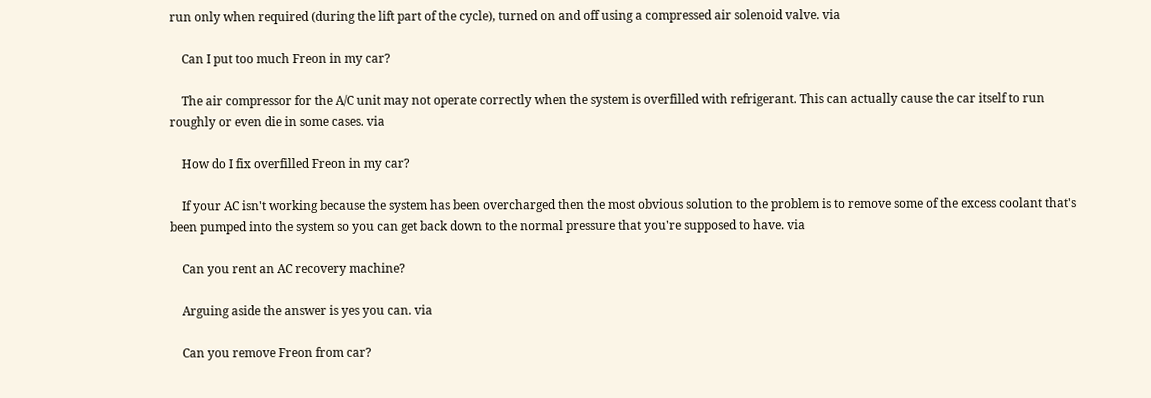run only when required (during the lift part of the cycle), turned on and off using a compressed air solenoid valve. via

    Can I put too much Freon in my car?

    The air compressor for the A/C unit may not operate correctly when the system is overfilled with refrigerant. This can actually cause the car itself to run roughly or even die in some cases. via

    How do I fix overfilled Freon in my car?

    If your AC isn't working because the system has been overcharged then the most obvious solution to the problem is to remove some of the excess coolant that's been pumped into the system so you can get back down to the normal pressure that you're supposed to have. via

    Can you rent an AC recovery machine?

    Arguing aside the answer is yes you can. via

    Can you remove Freon from car?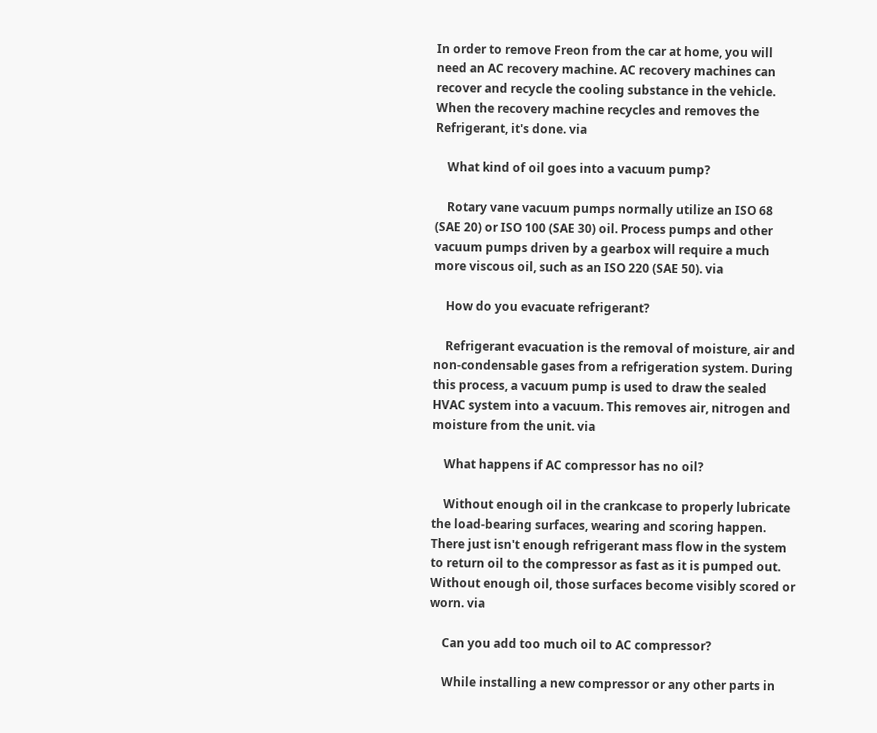In order to remove Freon from the car at home, you will need an AC recovery machine. AC recovery machines can recover and recycle the cooling substance in the vehicle. When the recovery machine recycles and removes the Refrigerant, it's done. via

    What kind of oil goes into a vacuum pump?

    Rotary vane vacuum pumps normally utilize an ISO 68 (SAE 20) or ISO 100 (SAE 30) oil. Process pumps and other vacuum pumps driven by a gearbox will require a much more viscous oil, such as an ISO 220 (SAE 50). via

    How do you evacuate refrigerant?

    Refrigerant evacuation is the removal of moisture, air and non-condensable gases from a refrigeration system. During this process, a vacuum pump is used to draw the sealed HVAC system into a vacuum. This removes air, nitrogen and moisture from the unit. via

    What happens if AC compressor has no oil?

    Without enough oil in the crankcase to properly lubricate the load-bearing surfaces, wearing and scoring happen. There just isn't enough refrigerant mass flow in the system to return oil to the compressor as fast as it is pumped out. Without enough oil, those surfaces become visibly scored or worn. via

    Can you add too much oil to AC compressor?

    While installing a new compressor or any other parts in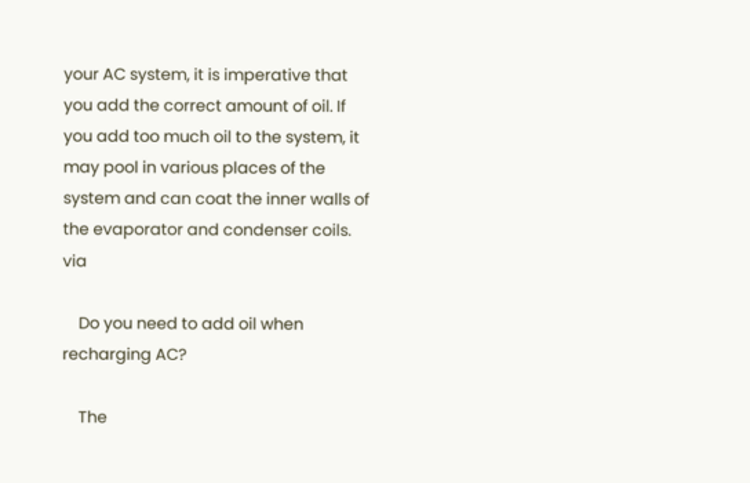your AC system, it is imperative that you add the correct amount of oil. If you add too much oil to the system, it may pool in various places of the system and can coat the inner walls of the evaporator and condenser coils. via

    Do you need to add oil when recharging AC?

    The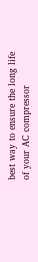best way to ensure the long life of your AC compressor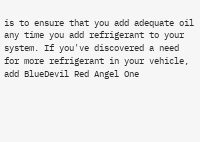is to ensure that you add adequate oil any time you add refrigerant to your system. If you've discovered a need for more refrigerant in your vehicle, add BlueDevil Red Angel One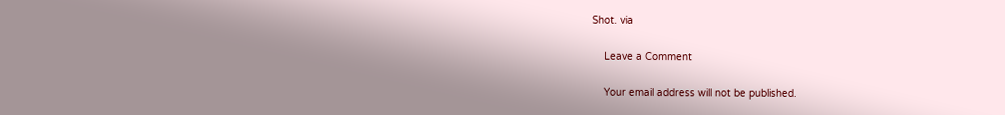Shot. via

    Leave a Comment

    Your email address will not be published.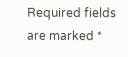Required fields are marked *